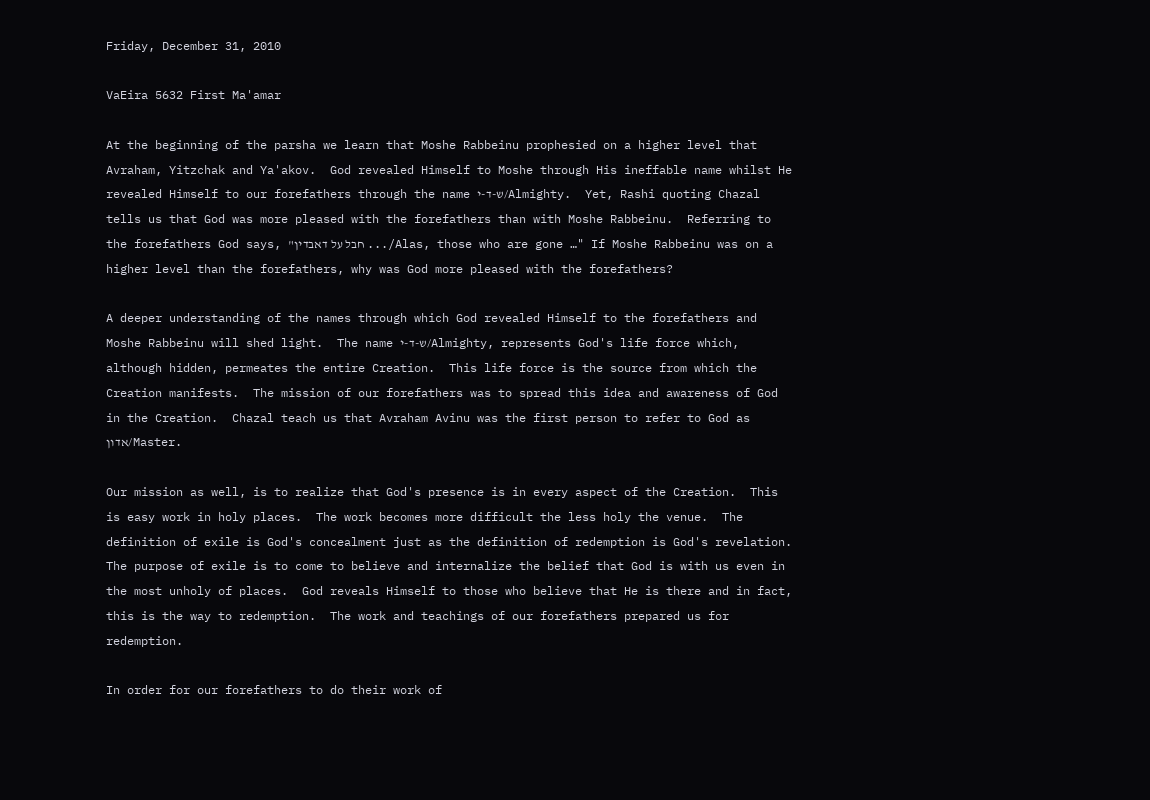Friday, December 31, 2010

VaEira 5632 First Ma'amar

At the beginning of the parsha we learn that Moshe Rabbeinu prophesied on a higher level that Avraham, Yitzchak and Ya'akov.  God revealed Himself to Moshe through His ineffable name whilst He revealed Himself to our forefathers through the name ש-ד-י/Almighty.  Yet, Rashi quoting Chazal tells us that God was more pleased with the forefathers than with Moshe Rabbeinu.  Referring to the forefathers God says, "חבל על דאבדין .../Alas, those who are gone …" If Moshe Rabbeinu was on a higher level than the forefathers, why was God more pleased with the forefathers?

A deeper understanding of the names through which God revealed Himself to the forefathers and Moshe Rabbeinu will shed light.  The name ש-ד-י/Almighty, represents God's life force which, although hidden, permeates the entire Creation.  This life force is the source from which the Creation manifests.  The mission of our forefathers was to spread this idea and awareness of God in the Creation.  Chazal teach us that Avraham Avinu was the first person to refer to God as אדון/Master.

Our mission as well, is to realize that God's presence is in every aspect of the Creation.  This is easy work in holy places.  The work becomes more difficult the less holy the venue.  The definition of exile is God's concealment just as the definition of redemption is God's revelation.  The purpose of exile is to come to believe and internalize the belief that God is with us even in the most unholy of places.  God reveals Himself to those who believe that He is there and in fact, this is the way to redemption.  The work and teachings of our forefathers prepared us for redemption.

In order for our forefathers to do their work of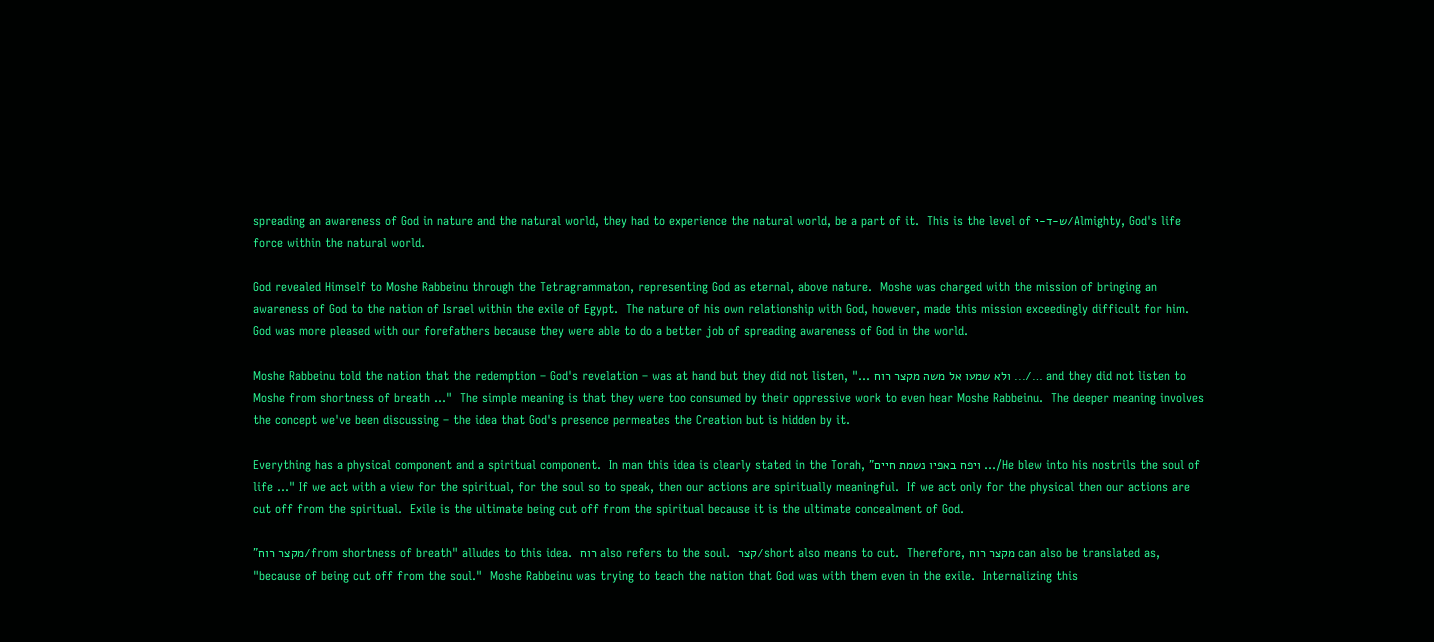spreading an awareness of God in nature and the natural world, they had to experience the natural world, be a part of it.  This is the level of ש-ד-י/Almighty, God's life force within the natural world.

God revealed Himself to Moshe Rabbeinu through the Tetragrammaton, representing God as eternal, above nature.  Moshe was charged with the mission of bringing an awareness of God to the nation of Israel within the exile of Egypt.  The nature of his own relationship with God, however, made this mission exceedingly difficult for him.  God was more pleased with our forefathers because they were able to do a better job of spreading awareness of God in the world.

Moshe Rabbeinu told the nation that the redemption – God's revelation – was at hand but they did not listen, "... ולא שמעו אל משה מקצר רוח .../… and they did not listen to Moshe from shortness of breath …"  The simple meaning is that they were too consumed by their oppressive work to even hear Moshe Rabbeinu.  The deeper meaning involves the concept we've been discussing – the idea that God's presence permeates the Creation but is hidden by it.

Everything has a physical component and a spiritual component.  In man this idea is clearly stated in the Torah, "ויפח באפיו נשמת חיים .../He blew into his nostrils the soul of life …" If we act with a view for the spiritual, for the soul so to speak, then our actions are spiritually meaningful.  If we act only for the physical then our actions are cut off from the spiritual.  Exile is the ultimate being cut off from the spiritual because it is the ultimate concealment of God.

"מקצר רוח/from shortness of breath" alludes to this idea.  רוח also refers to the soul.  קצר/short also means to cut.  Therefore, מקצר רוח can also be translated as, "because of being cut off from the soul."  Moshe Rabbeinu was trying to teach the nation that God was with them even in the exile.  Internalizing this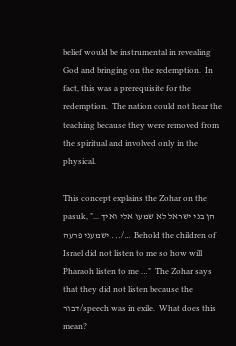belief would be instrumental in revealing God and bringing on the redemption.  In fact, this was a prerequisite for the redemption.  The nation could not hear the teaching because they were removed from the spiritual and involved only in the physical.

This concept explains the Zohar on the pasuk, "... הן בני ישראל לא שמעו אלי ואיך ישמעני פרעה .../… Behold the children of Israel did not listen to me so how will Pharaoh listen to me …"  The Zohar says that they did not listen because the דבור/speech was in exile.  What does this mean?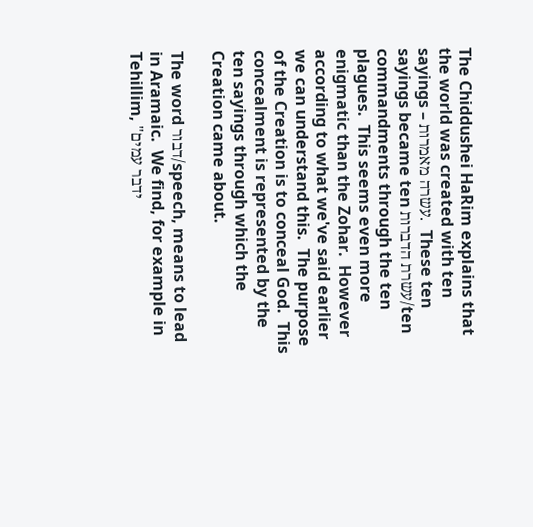The Chiddushei HaRim explains that the world was created with ten sayings – עשרה מאמרות.  These ten sayings became ten עשרת הדברות/ten commandments through the ten plagues.  This seems even more enigmatic than the Zohar.  However according to what we've said earlier we can understand this.  The purpose of the Creation is to conceal God.  This concealment is represented by the ten sayings through which the Creation came about.

The word דבור/speech, means to lead in Aramaic.  We find, for example in Tehillim, "ידבר עמים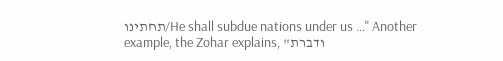תחתינו/He shall subdue nations under us …" Another example, the Zohar explains, "ודברת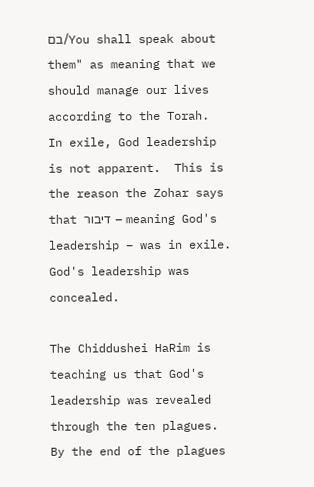בם/You shall speak about them" as meaning that we should manage our lives according to the Torah.  In exile, God leadership is not apparent.  This is the reason the Zohar says that דיבור – meaning God's leadership – was in exile.  God's leadership was concealed.

The Chiddushei HaRim is teaching us that God's leadership was revealed through the ten plagues.  By the end of the plagues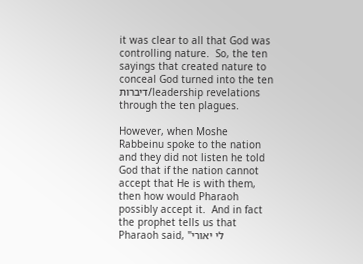it was clear to all that God was controlling nature.  So, the ten sayings that created nature to conceal God turned into the ten דיברות/leadership revelations through the ten plagues.

However, when Moshe Rabbeinu spoke to the nation and they did not listen he told God that if the nation cannot accept that He is with them, then how would Pharaoh possibly accept it.  And in fact the prophet tells us that Pharaoh said, "לי יאורי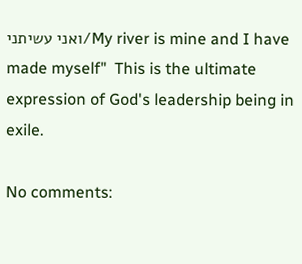ואני עשיתני/My river is mine and I have made myself"  This is the ultimate expression of God's leadership being in exile.

No comments: